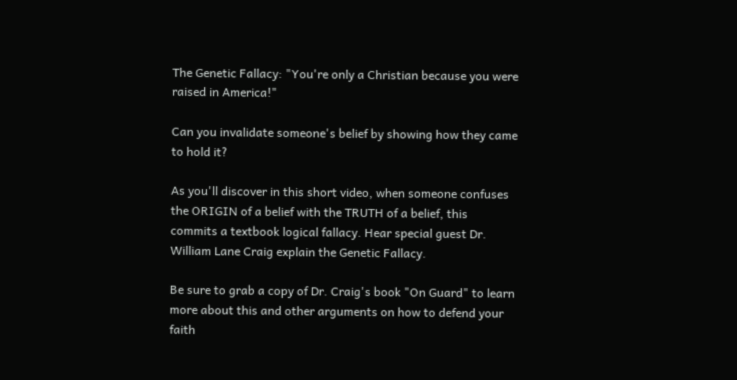The Genetic Fallacy: "You're only a Christian because you were raised in America!"

Can you invalidate someone's belief by showing how they came to hold it?

As you'll discover in this short video, when someone confuses the ORIGIN of a belief with the TRUTH of a belief, this commits a textbook logical fallacy. Hear special guest Dr. William Lane Craig explain the Genetic Fallacy.

Be sure to grab a copy of Dr. Craig's book "On Guard" to learn more about this and other arguments on how to defend your faith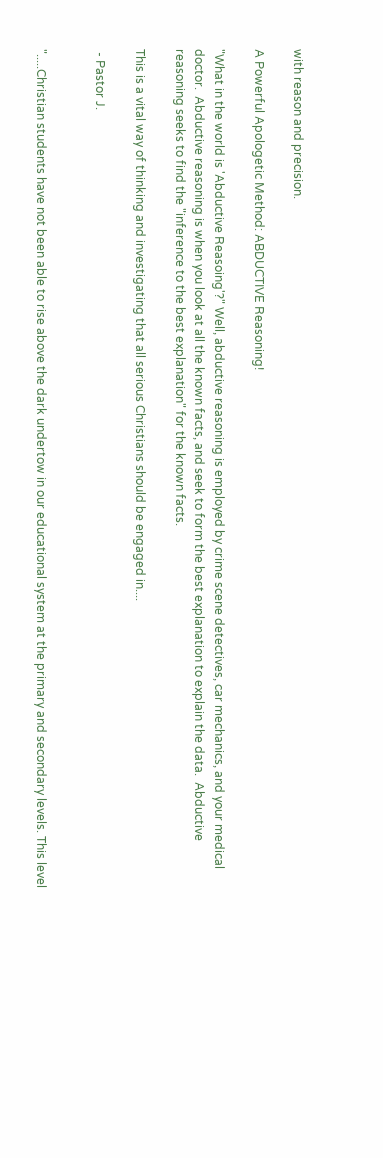with reason and precision.

A Powerful Apologetic Method: ABDUCTIVE Reasoning!

"What in the world is 'Abductive Reasoing'?" Well, abductive reasoning is employed by crime scene detectives, car mechanics, and your medical doctor.  Abductive reasoning is when you look at all the known facts, and seek to form the best explanation to explain the data.  Abductive reasoning seeks to find the "inference to the best explanation" for the known facts.

This is a vital way of thinking and investigating that all serious Christians should be engaged in....

 - Pastor J.


".....Christian students have not been able to rise above the dark undertow in our educational system at the primary and secondary levels. This level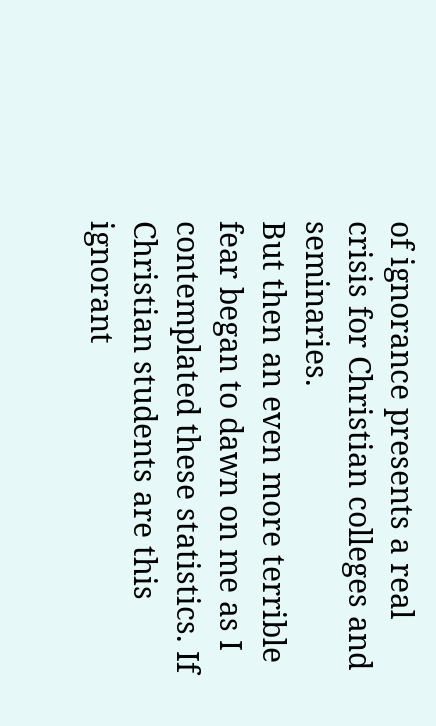of ignorance presents a real crisis for Christian colleges and seminaries.
But then an even more terrible fear began to dawn on me as I contemplated these statistics. If Christian students are this ignorant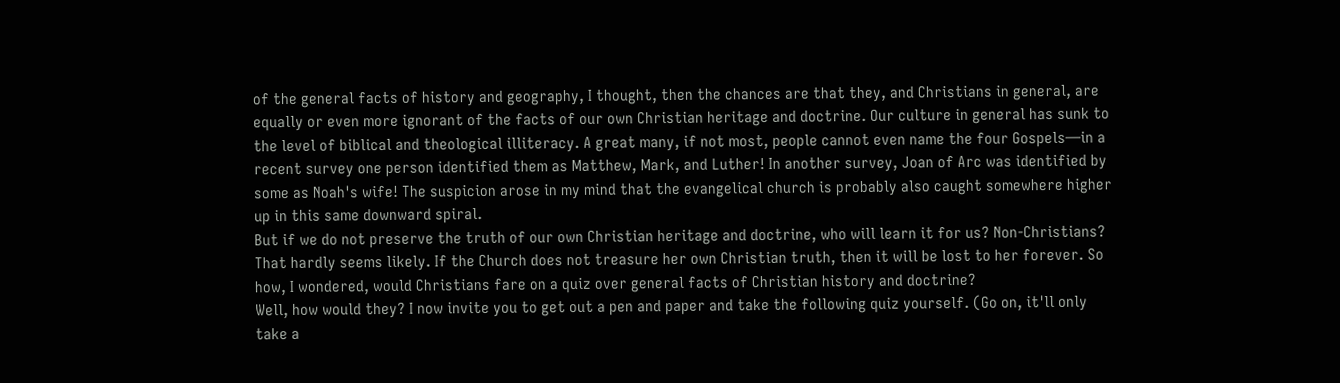of the general facts of history and geography, I thought, then the chances are that they, and Christians in general, are equally or even more ignorant of the facts of our own Christian heritage and doctrine. Our culture in general has sunk to the level of biblical and theological illiteracy. A great many, if not most, people cannot even name the four Gospels—in a recent survey one person identified them as Matthew, Mark, and Luther! In another survey, Joan of Arc was identified by some as Noah's wife! The suspicion arose in my mind that the evangelical church is probably also caught somewhere higher up in this same downward spiral.
But if we do not preserve the truth of our own Christian heritage and doctrine, who will learn it for us? Non-Christians? That hardly seems likely. If the Church does not treasure her own Christian truth, then it will be lost to her forever. So how, I wondered, would Christians fare on a quiz over general facts of Christian history and doctrine?
Well, how would they? I now invite you to get out a pen and paper and take the following quiz yourself. (Go on, it'll only take a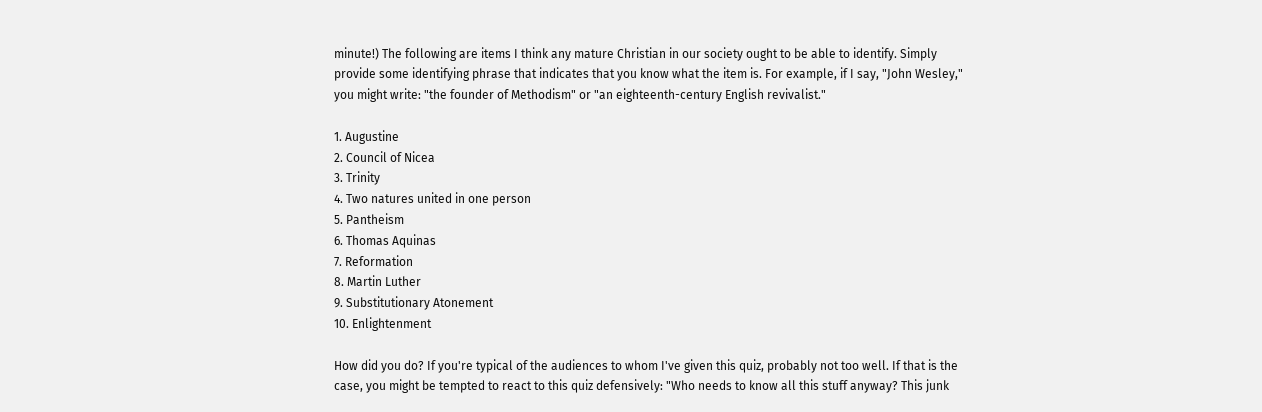minute!) The following are items I think any mature Christian in our society ought to be able to identify. Simply provide some identifying phrase that indicates that you know what the item is. For example, if I say, "John Wesley," you might write: "the founder of Methodism" or "an eighteenth-century English revivalist."

1. Augustine
2. Council of Nicea
3. Trinity
4. Two natures united in one person
5. Pantheism
6. Thomas Aquinas
7. Reformation
8. Martin Luther
9. Substitutionary Atonement
10. Enlightenment

How did you do? If you're typical of the audiences to whom I've given this quiz, probably not too well. If that is the case, you might be tempted to react to this quiz defensively: "Who needs to know all this stuff anyway? This junk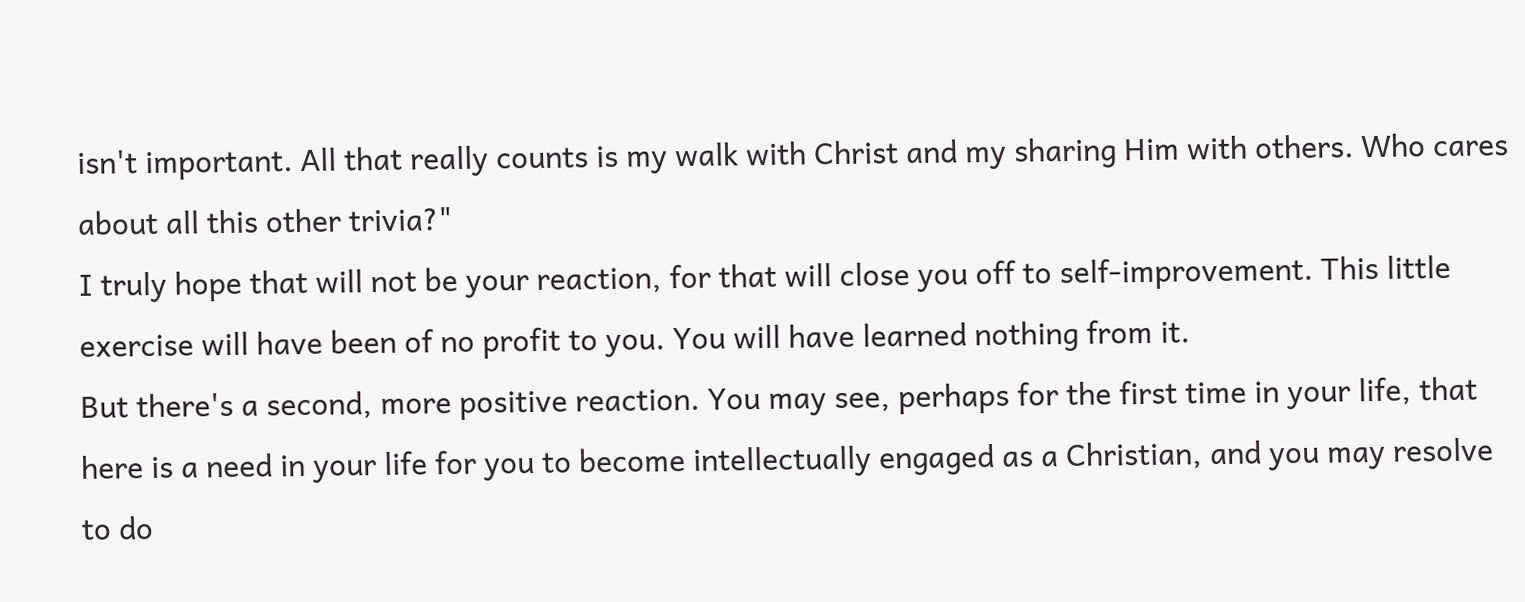isn't important. All that really counts is my walk with Christ and my sharing Him with others. Who cares about all this other trivia?"
I truly hope that will not be your reaction, for that will close you off to self-improvement. This little exercise will have been of no profit to you. You will have learned nothing from it.
But there's a second, more positive reaction. You may see, perhaps for the first time in your life, that here is a need in your life for you to become intellectually engaged as a Christian, and you may resolve to do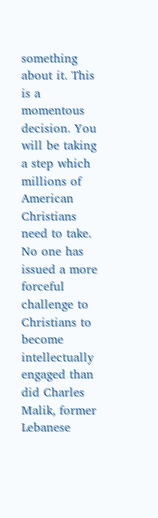something about it. This is a momentous decision. You will be taking a step which millions of American Christians need to take.
No one has issued a more forceful challenge to Christians to become intellectually engaged than did Charles Malik, former Lebanese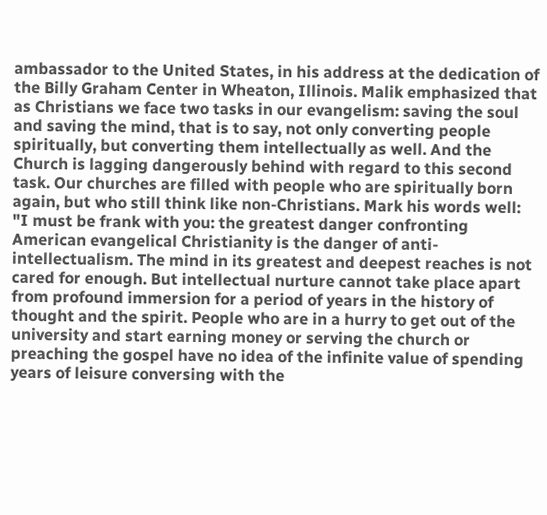ambassador to the United States, in his address at the dedication of the Billy Graham Center in Wheaton, Illinois. Malik emphasized that as Christians we face two tasks in our evangelism: saving the soul and saving the mind, that is to say, not only converting people spiritually, but converting them intellectually as well. And the Church is lagging dangerously behind with regard to this second task. Our churches are filled with people who are spiritually born again, but who still think like non-Christians. Mark his words well:
"I must be frank with you: the greatest danger confronting American evangelical Christianity is the danger of anti-intellectualism. The mind in its greatest and deepest reaches is not cared for enough. But intellectual nurture cannot take place apart from profound immersion for a period of years in the history of thought and the spirit. People who are in a hurry to get out of the university and start earning money or serving the church or preaching the gospel have no idea of the infinite value of spending years of leisure conversing with the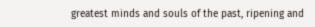greatest minds and souls of the past, ripening and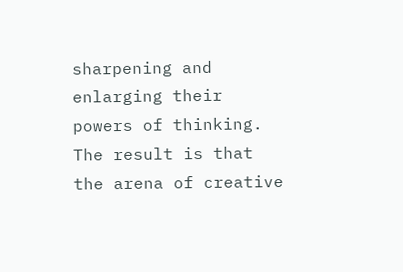sharpening and enlarging their powers of thinking. The result is that the arena of creative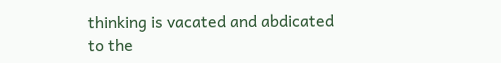thinking is vacated and abdicated to the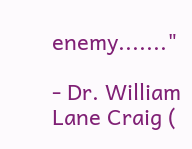enemy......."

- Dr. William Lane Craig (